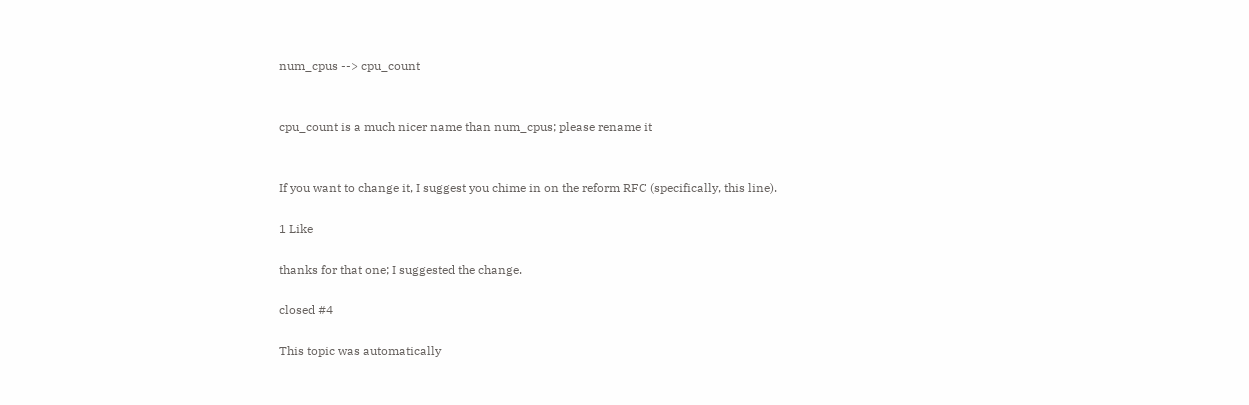num_cpus --> cpu_count


cpu_count is a much nicer name than num_cpus; please rename it


If you want to change it, I suggest you chime in on the reform RFC (specifically, this line).

1 Like

thanks for that one; I suggested the change.

closed #4

This topic was automatically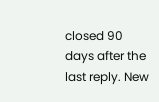closed 90 days after the last reply. New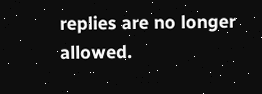replies are no longer allowed.